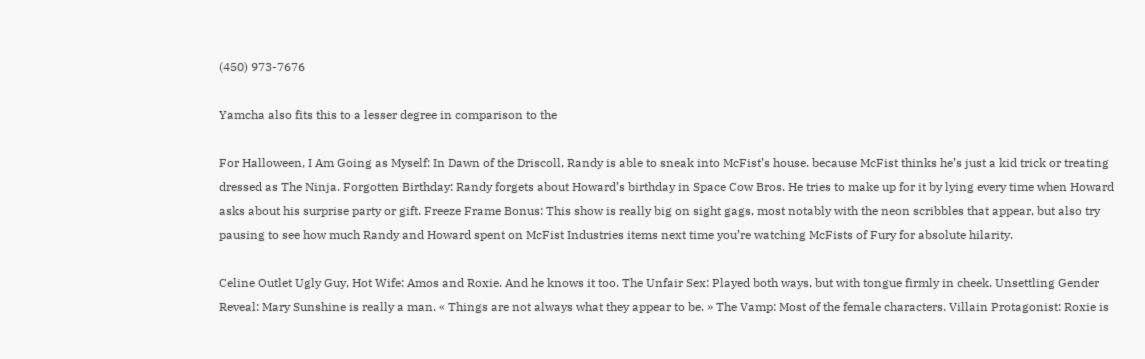(450) 973-7676

Yamcha also fits this to a lesser degree in comparison to the

For Halloween, I Am Going as Myself: In Dawn of the Driscoll, Randy is able to sneak into McFist’s house. because McFist thinks he’s just a kid trick or treating dressed as The Ninja. Forgotten Birthday: Randy forgets about Howard’s birthday in Space Cow Bros. He tries to make up for it by lying every time when Howard asks about his surprise party or gift. Freeze Frame Bonus: This show is really big on sight gags, most notably with the neon scribbles that appear, but also try pausing to see how much Randy and Howard spent on McFist Industries items next time you’re watching McFists of Fury for absolute hilarity.

Celine Outlet Ugly Guy, Hot Wife: Amos and Roxie. And he knows it too. The Unfair Sex: Played both ways, but with tongue firmly in cheek. Unsettling Gender Reveal: Mary Sunshine is really a man. « Things are not always what they appear to be. » The Vamp: Most of the female characters. Villain Protagonist: Roxie is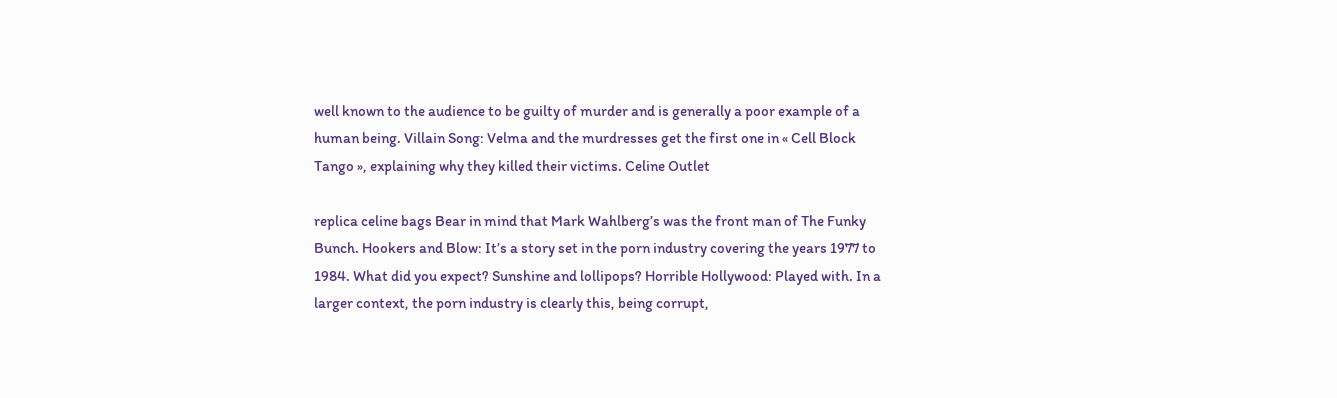well known to the audience to be guilty of murder and is generally a poor example of a human being. Villain Song: Velma and the murdresses get the first one in « Cell Block Tango », explaining why they killed their victims. Celine Outlet

replica celine bags Bear in mind that Mark Wahlberg’s was the front man of The Funky Bunch. Hookers and Blow: It’s a story set in the porn industry covering the years 1977 to 1984. What did you expect? Sunshine and lollipops? Horrible Hollywood: Played with. In a larger context, the porn industry is clearly this, being corrupt,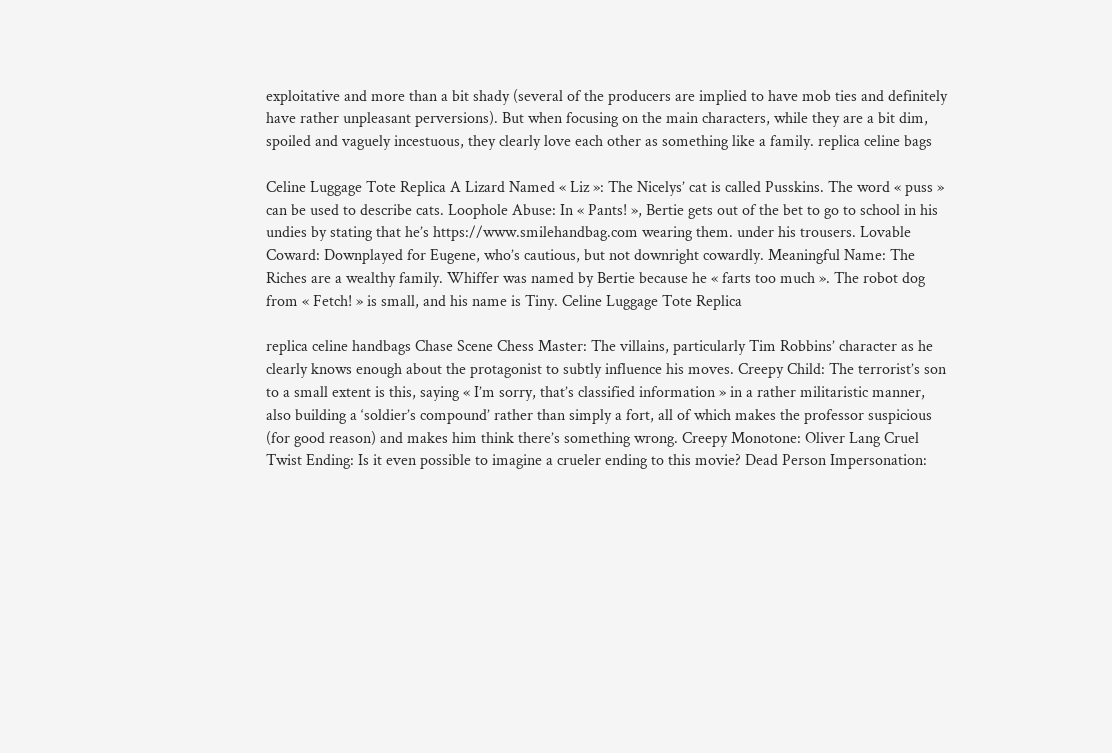exploitative and more than a bit shady (several of the producers are implied to have mob ties and definitely have rather unpleasant perversions). But when focusing on the main characters, while they are a bit dim, spoiled and vaguely incestuous, they clearly love each other as something like a family. replica celine bags

Celine Luggage Tote Replica A Lizard Named « Liz »: The Nicelys’ cat is called Pusskins. The word « puss » can be used to describe cats. Loophole Abuse: In « Pants! », Bertie gets out of the bet to go to school in his undies by stating that he’s https://www.smilehandbag.com wearing them. under his trousers. Lovable Coward: Downplayed for Eugene, who’s cautious, but not downright cowardly. Meaningful Name: The Riches are a wealthy family. Whiffer was named by Bertie because he « farts too much ». The robot dog from « Fetch! » is small, and his name is Tiny. Celine Luggage Tote Replica

replica celine handbags Chase Scene Chess Master: The villains, particularly Tim Robbins’ character as he clearly knows enough about the protagonist to subtly influence his moves. Creepy Child: The terrorist’s son to a small extent is this, saying « I’m sorry, that’s classified information » in a rather militaristic manner, also building a ‘soldier’s compound’ rather than simply a fort, all of which makes the professor suspicious (for good reason) and makes him think there’s something wrong. Creepy Monotone: Oliver Lang Cruel Twist Ending: Is it even possible to imagine a crueler ending to this movie? Dead Person Impersonation: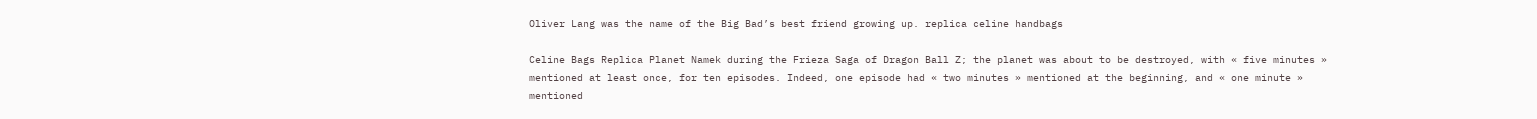Oliver Lang was the name of the Big Bad’s best friend growing up. replica celine handbags

Celine Bags Replica Planet Namek during the Frieza Saga of Dragon Ball Z; the planet was about to be destroyed, with « five minutes » mentioned at least once, for ten episodes. Indeed, one episode had « two minutes » mentioned at the beginning, and « one minute » mentioned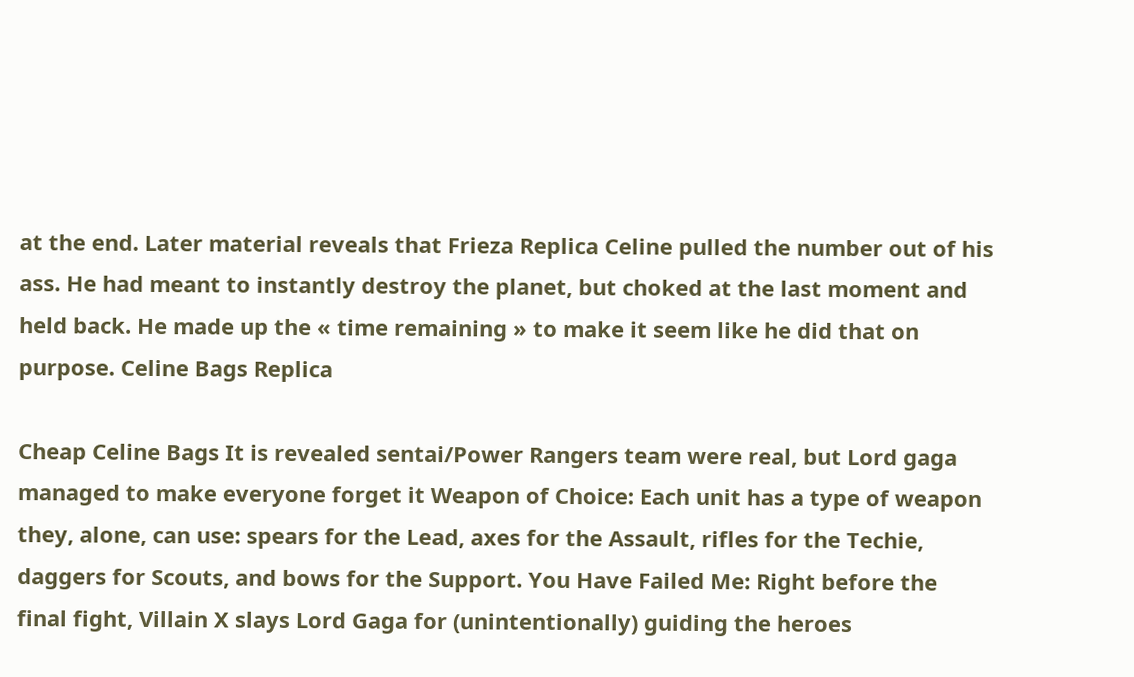at the end. Later material reveals that Frieza Replica Celine pulled the number out of his ass. He had meant to instantly destroy the planet, but choked at the last moment and held back. He made up the « time remaining » to make it seem like he did that on purpose. Celine Bags Replica

Cheap Celine Bags It is revealed sentai/Power Rangers team were real, but Lord gaga managed to make everyone forget it Weapon of Choice: Each unit has a type of weapon they, alone, can use: spears for the Lead, axes for the Assault, rifles for the Techie, daggers for Scouts, and bows for the Support. You Have Failed Me: Right before the final fight, Villain X slays Lord Gaga for (unintentionally) guiding the heroes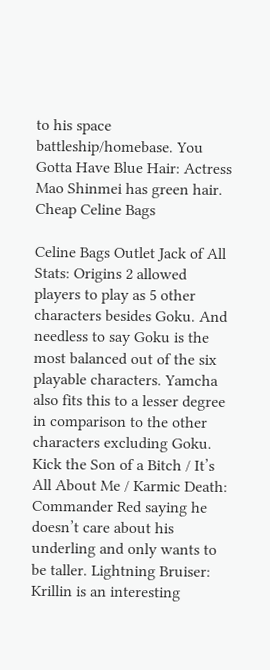to his space battleship/homebase. You Gotta Have Blue Hair: Actress Mao Shinmei has green hair. Cheap Celine Bags

Celine Bags Outlet Jack of All Stats: Origins 2 allowed players to play as 5 other characters besides Goku. And needless to say Goku is the most balanced out of the six playable characters. Yamcha also fits this to a lesser degree in comparison to the other characters excluding Goku. Kick the Son of a Bitch / It’s All About Me / Karmic Death: Commander Red saying he doesn’t care about his underling and only wants to be taller. Lightning Bruiser: Krillin is an interesting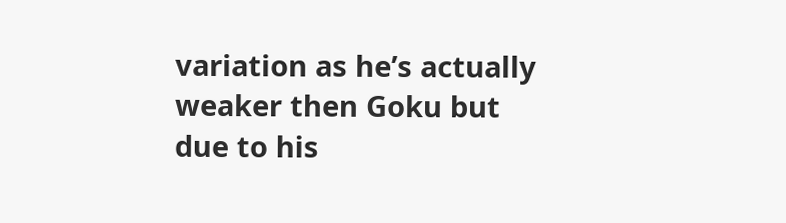variation as he’s actually weaker then Goku but due to his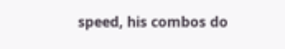speed, his combos do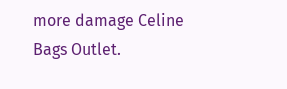more damage Celine Bags Outlet.